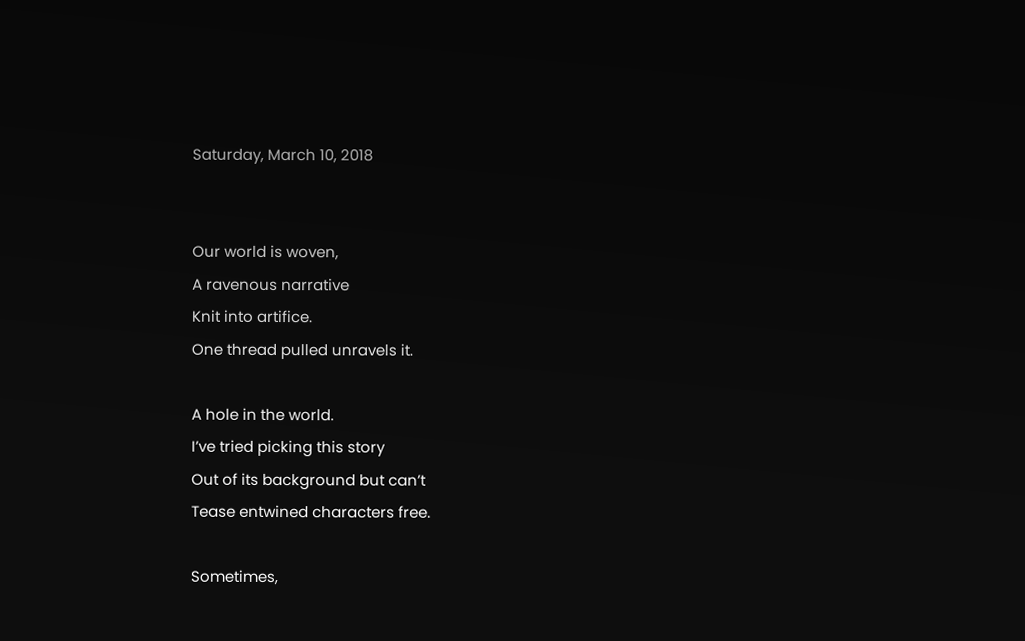Saturday, March 10, 2018


Our world is woven,
A ravenous narrative
Knit into artifice.
One thread pulled unravels it.

A hole in the world.
I’ve tried picking this story
Out of its background but can’t
Tease entwined characters free.

Sometimes,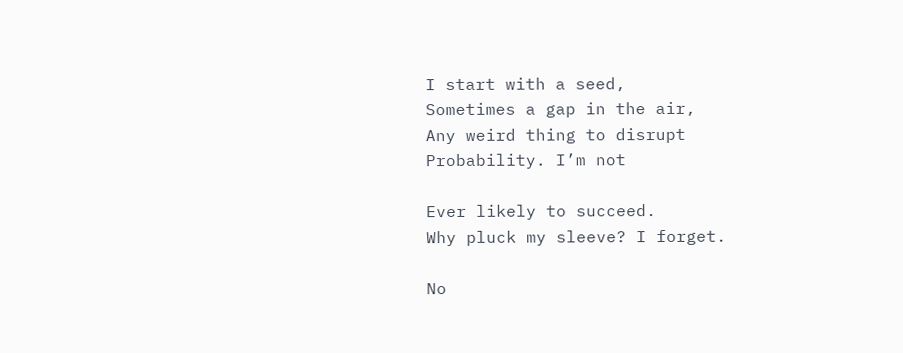I start with a seed,
Sometimes a gap in the air,
Any weird thing to disrupt
Probability. I’m not

Ever likely to succeed.
Why pluck my sleeve? I forget.

No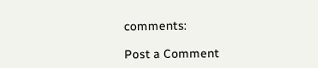comments:

Post a Comment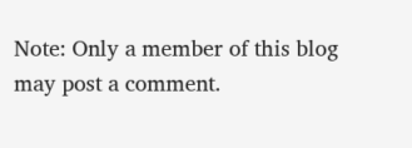Note: Only a member of this blog may post a comment.